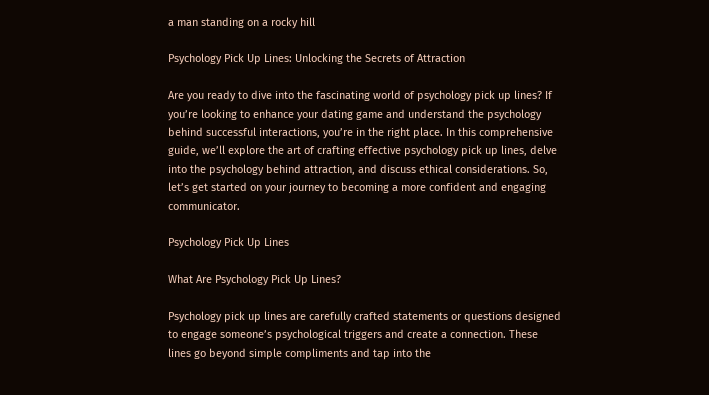a man standing on a rocky hill

Psychology Pick Up Lines: Unlocking the Secrets of Attraction

Are you ready to dive into the fascinating world of psychology pick up lines? If you’re looking to enhance your dating game and understand the psychology behind successful interactions, you’re in the right place. In this comprehensive guide, we’ll explore the art of crafting effective psychology pick up lines, delve into the psychology behind attraction, and discuss ethical considerations. So, let’s get started on your journey to becoming a more confident and engaging communicator.

Psychology Pick Up Lines

What Are Psychology Pick Up Lines?

Psychology pick up lines are carefully crafted statements or questions designed to engage someone’s psychological triggers and create a connection. These lines go beyond simple compliments and tap into the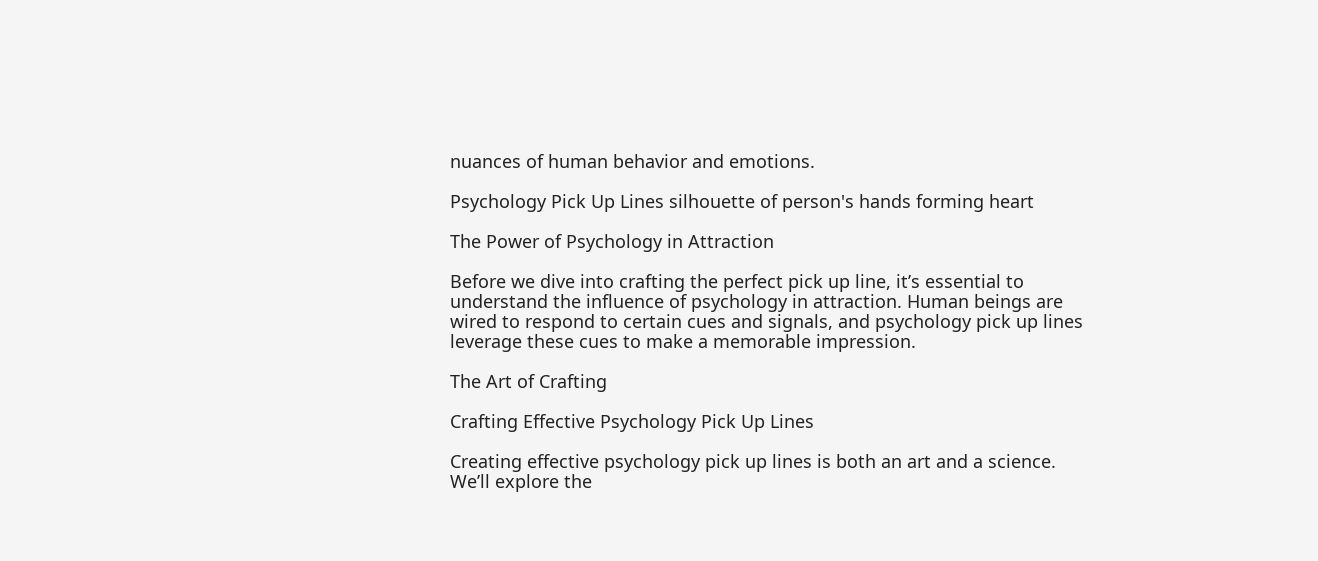nuances of human behavior and emotions.

Psychology Pick Up Lines silhouette of person's hands forming heart

The Power of Psychology in Attraction

Before we dive into crafting the perfect pick up line, it’s essential to understand the influence of psychology in attraction. Human beings are wired to respond to certain cues and signals, and psychology pick up lines leverage these cues to make a memorable impression.

The Art of Crafting

Crafting Effective Psychology Pick Up Lines

Creating effective psychology pick up lines is both an art and a science. We’ll explore the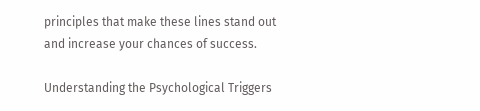principles that make these lines stand out and increase your chances of success.

Understanding the Psychological Triggers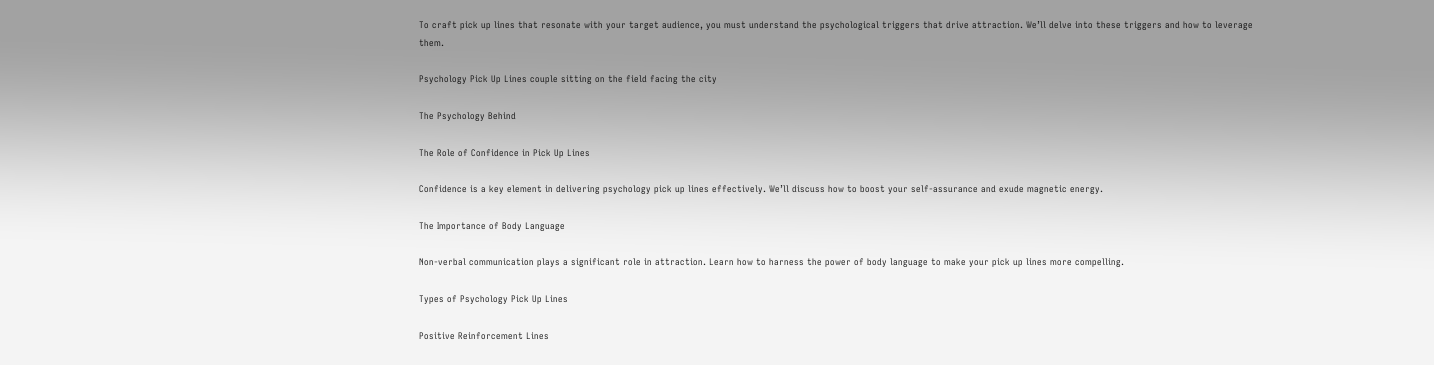To craft pick up lines that resonate with your target audience, you must understand the psychological triggers that drive attraction. We’ll delve into these triggers and how to leverage them.

Psychology Pick Up Lines couple sitting on the field facing the city

The Psychology Behind

The Role of Confidence in Pick Up Lines

Confidence is a key element in delivering psychology pick up lines effectively. We’ll discuss how to boost your self-assurance and exude magnetic energy.

The Importance of Body Language

Non-verbal communication plays a significant role in attraction. Learn how to harness the power of body language to make your pick up lines more compelling.

Types of Psychology Pick Up Lines

Positive Reinforcement Lines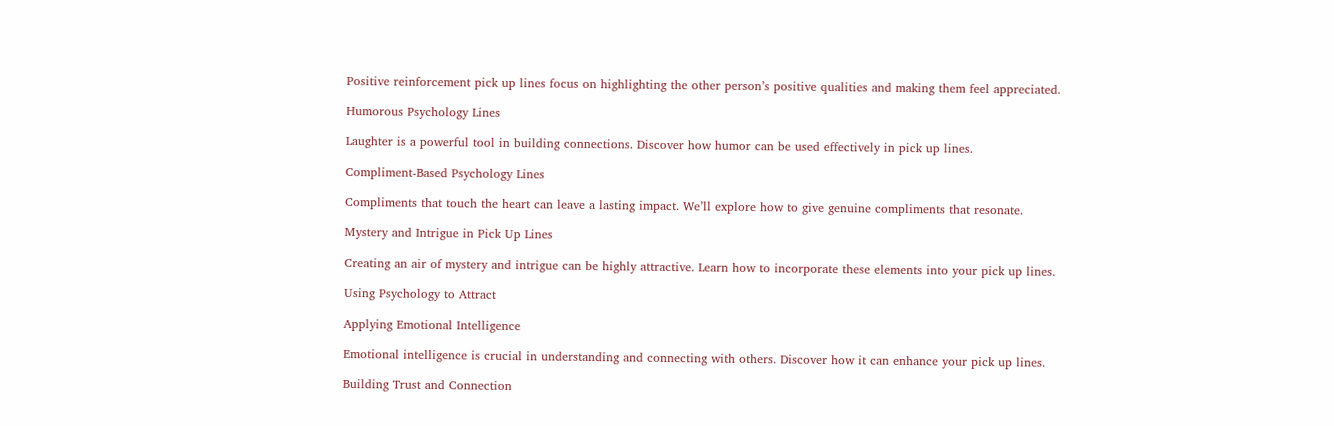Positive reinforcement pick up lines focus on highlighting the other person’s positive qualities and making them feel appreciated.

Humorous Psychology Lines

Laughter is a powerful tool in building connections. Discover how humor can be used effectively in pick up lines.

Compliment-Based Psychology Lines

Compliments that touch the heart can leave a lasting impact. We’ll explore how to give genuine compliments that resonate.

Mystery and Intrigue in Pick Up Lines

Creating an air of mystery and intrigue can be highly attractive. Learn how to incorporate these elements into your pick up lines.

Using Psychology to Attract

Applying Emotional Intelligence

Emotional intelligence is crucial in understanding and connecting with others. Discover how it can enhance your pick up lines.

Building Trust and Connection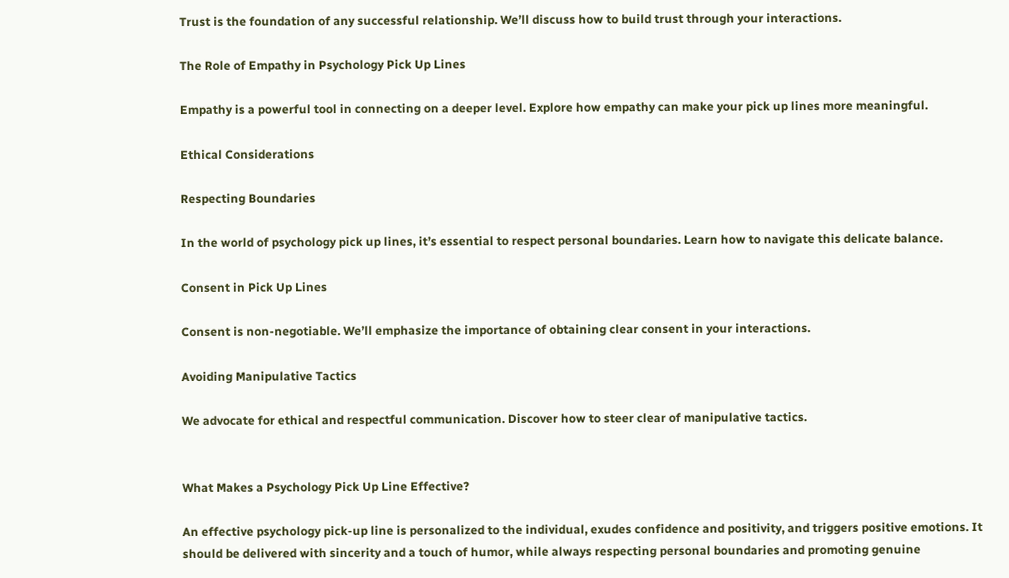Trust is the foundation of any successful relationship. We’ll discuss how to build trust through your interactions.

The Role of Empathy in Psychology Pick Up Lines

Empathy is a powerful tool in connecting on a deeper level. Explore how empathy can make your pick up lines more meaningful.

Ethical Considerations

Respecting Boundaries

In the world of psychology pick up lines, it’s essential to respect personal boundaries. Learn how to navigate this delicate balance.

Consent in Pick Up Lines

Consent is non-negotiable. We’ll emphasize the importance of obtaining clear consent in your interactions.

Avoiding Manipulative Tactics

We advocate for ethical and respectful communication. Discover how to steer clear of manipulative tactics.


What Makes a Psychology Pick Up Line Effective?

An effective psychology pick-up line is personalized to the individual, exudes confidence and positivity, and triggers positive emotions. It should be delivered with sincerity and a touch of humor, while always respecting personal boundaries and promoting genuine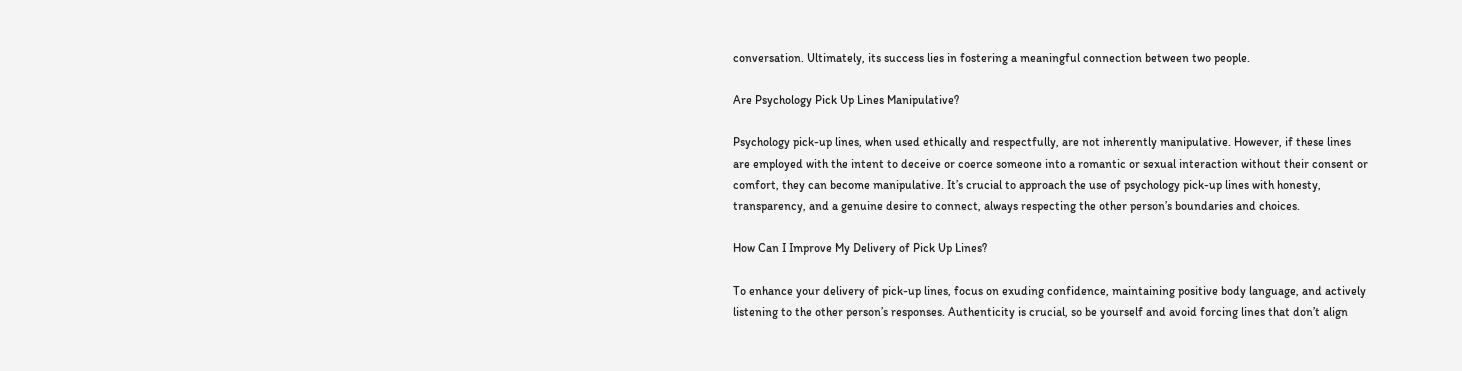conversation. Ultimately, its success lies in fostering a meaningful connection between two people.

Are Psychology Pick Up Lines Manipulative?

Psychology pick-up lines, when used ethically and respectfully, are not inherently manipulative. However, if these lines are employed with the intent to deceive or coerce someone into a romantic or sexual interaction without their consent or comfort, they can become manipulative. It’s crucial to approach the use of psychology pick-up lines with honesty, transparency, and a genuine desire to connect, always respecting the other person’s boundaries and choices.

How Can I Improve My Delivery of Pick Up Lines?

To enhance your delivery of pick-up lines, focus on exuding confidence, maintaining positive body language, and actively listening to the other person’s responses. Authenticity is crucial, so be yourself and avoid forcing lines that don’t align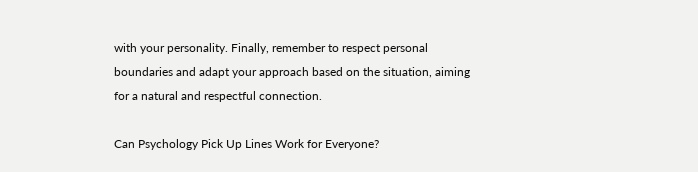with your personality. Finally, remember to respect personal boundaries and adapt your approach based on the situation, aiming for a natural and respectful connection.

Can Psychology Pick Up Lines Work for Everyone?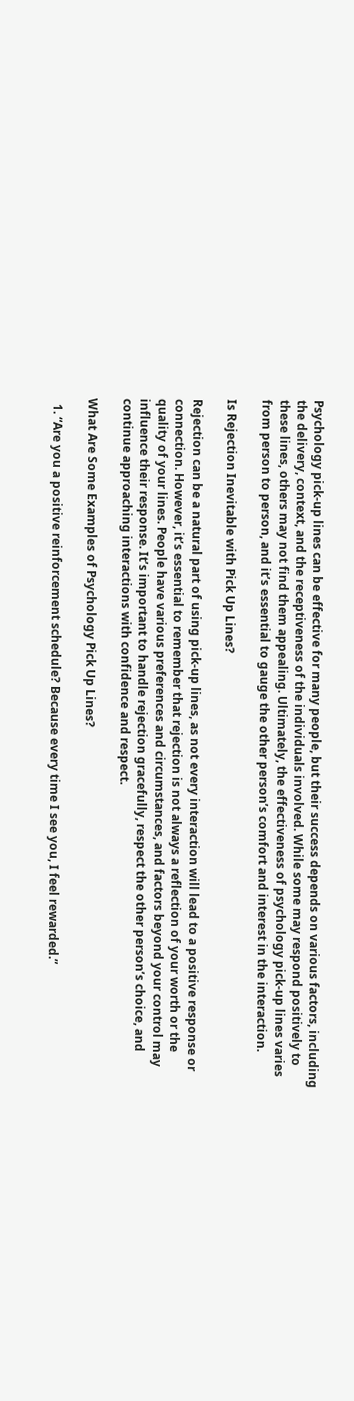Psychology pick-up lines can be effective for many people, but their success depends on various factors, including the delivery, context, and the receptiveness of the individuals involved. While some may respond positively to these lines, others may not find them appealing. Ultimately, the effectiveness of psychology pick-up lines varies from person to person, and it’s essential to gauge the other person’s comfort and interest in the interaction.

Is Rejection Inevitable with Pick Up Lines?

Rejection can be a natural part of using pick-up lines, as not every interaction will lead to a positive response or connection. However, it’s essential to remember that rejection is not always a reflection of your worth or the quality of your lines. People have various preferences and circumstances, and factors beyond your control may influence their response. It’s important to handle rejection gracefully, respect the other person’s choice, and continue approaching interactions with confidence and respect.

What Are Some Examples of Psychology Pick Up Lines?

  1. “Are you a positive reinforcement schedule? Because every time I see you, I feel rewarded.”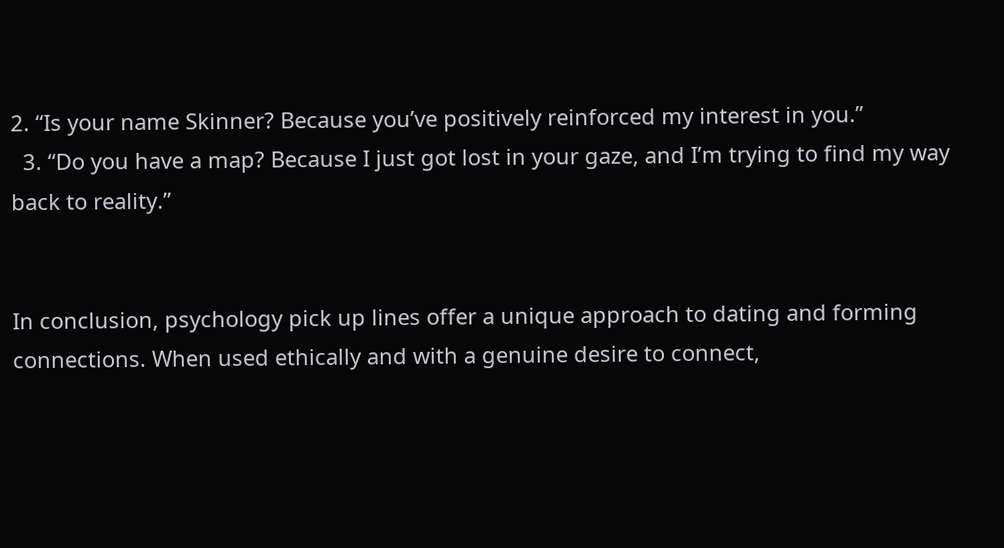2. “Is your name Skinner? Because you’ve positively reinforced my interest in you.”
  3. “Do you have a map? Because I just got lost in your gaze, and I’m trying to find my way back to reality.”


In conclusion, psychology pick up lines offer a unique approach to dating and forming connections. When used ethically and with a genuine desire to connect,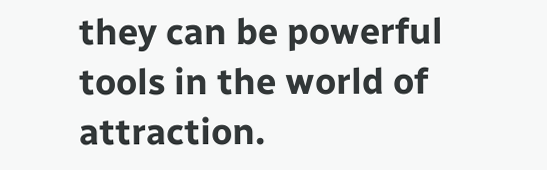they can be powerful tools in the world of attraction.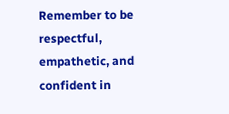Remember to be respectful, empathetic, and confident in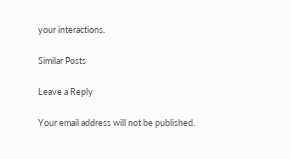your interactions.

Similar Posts

Leave a Reply

Your email address will not be published.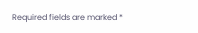Required fields are marked *